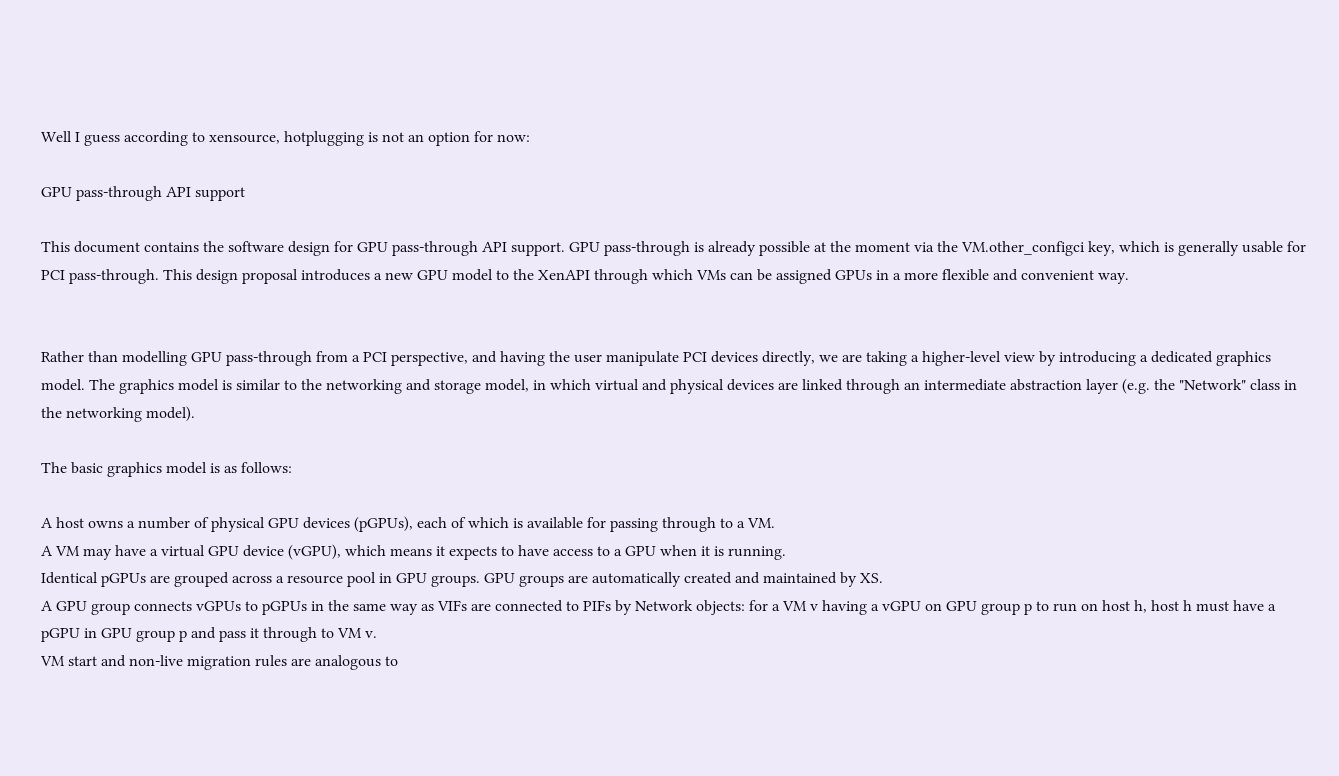Well I guess according to xensource, hotplugging is not an option for now:

GPU pass-through API support

This document contains the software design for GPU pass-through API support. GPU pass-through is already possible at the moment via the VM.other_configci key, which is generally usable for PCI pass-through. This design proposal introduces a new GPU model to the XenAPI through which VMs can be assigned GPUs in a more flexible and convenient way.


Rather than modelling GPU pass-through from a PCI perspective, and having the user manipulate PCI devices directly, we are taking a higher-level view by introducing a dedicated graphics model. The graphics model is similar to the networking and storage model, in which virtual and physical devices are linked through an intermediate abstraction layer (e.g. the "Network" class in the networking model).

The basic graphics model is as follows:

A host owns a number of physical GPU devices (pGPUs), each of which is available for passing through to a VM.
A VM may have a virtual GPU device (vGPU), which means it expects to have access to a GPU when it is running.
Identical pGPUs are grouped across a resource pool in GPU groups. GPU groups are automatically created and maintained by XS.
A GPU group connects vGPUs to pGPUs in the same way as VIFs are connected to PIFs by Network objects: for a VM v having a vGPU on GPU group p to run on host h, host h must have a pGPU in GPU group p and pass it through to VM v.
VM start and non-live migration rules are analogous to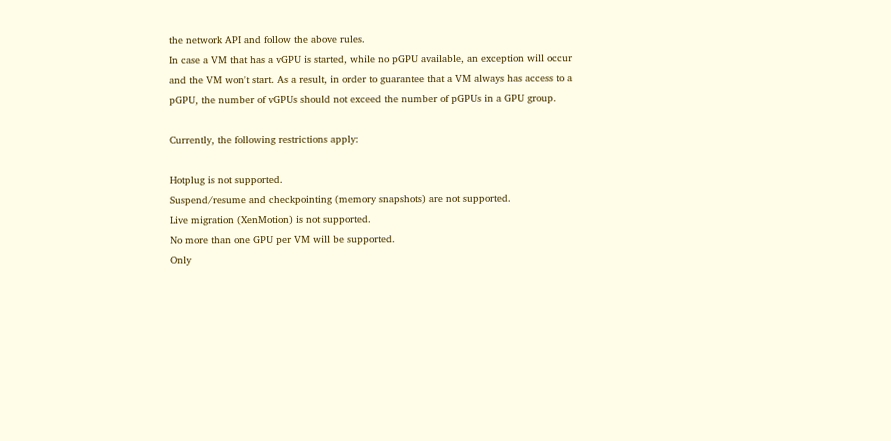the network API and follow the above rules.
In case a VM that has a vGPU is started, while no pGPU available, an exception will occur and the VM won't start. As a result, in order to guarantee that a VM always has access to a pGPU, the number of vGPUs should not exceed the number of pGPUs in a GPU group.

Currently, the following restrictions apply:

Hotplug is not supported.
Suspend/resume and checkpointing (memory snapshots) are not supported.
Live migration (XenMotion) is not supported.
No more than one GPU per VM will be supported.
Only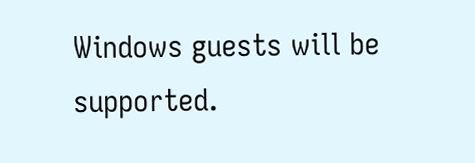Windows guests will be supported.